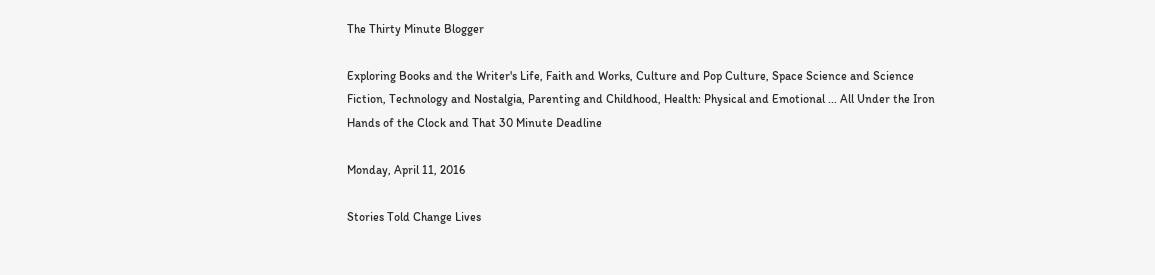The Thirty Minute Blogger

Exploring Books and the Writer's Life, Faith and Works, Culture and Pop Culture, Space Science and Science Fiction, Technology and Nostalgia, Parenting and Childhood, Health: Physical and Emotional ... All Under the Iron Hands of the Clock and That 30 Minute Deadline

Monday, April 11, 2016

Stories Told Change Lives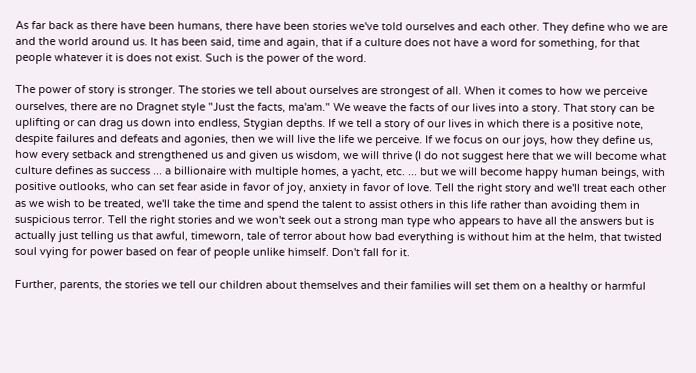As far back as there have been humans, there have been stories we've told ourselves and each other. They define who we are and the world around us. It has been said, time and again, that if a culture does not have a word for something, for that people whatever it is does not exist. Such is the power of the word.

The power of story is stronger. The stories we tell about ourselves are strongest of all. When it comes to how we perceive ourselves, there are no Dragnet style "Just the facts, ma'am." We weave the facts of our lives into a story. That story can be uplifting or can drag us down into endless, Stygian depths. If we tell a story of our lives in which there is a positive note, despite failures and defeats and agonies, then we will live the life we perceive. If we focus on our joys, how they define us, how every setback and strengthened us and given us wisdom, we will thrive (I do not suggest here that we will become what culture defines as success ... a billionaire with multiple homes, a yacht, etc. ... but we will become happy human beings, with positive outlooks, who can set fear aside in favor of joy, anxiety in favor of love. Tell the right story and we'll treat each other as we wish to be treated, we'll take the time and spend the talent to assist others in this life rather than avoiding them in suspicious terror. Tell the right stories and we won't seek out a strong man type who appears to have all the answers but is actually just telling us that awful, timeworn, tale of terror about how bad everything is without him at the helm, that twisted soul vying for power based on fear of people unlike himself. Don't fall for it.

Further, parents, the stories we tell our children about themselves and their families will set them on a healthy or harmful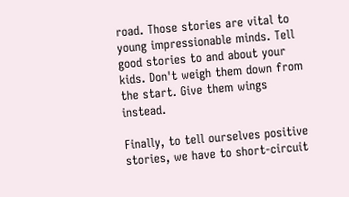road. Those stories are vital to young impressionable minds. Tell good stories to and about your kids. Don't weigh them down from the start. Give them wings instead.

Finally, to tell ourselves positive stories, we have to short-circuit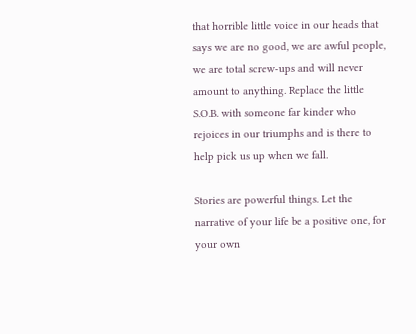that horrible little voice in our heads that says we are no good, we are awful people, we are total screw-ups and will never amount to anything. Replace the little S.O.B. with someone far kinder who rejoices in our triumphs and is there to help pick us up when we fall.

Stories are powerful things. Let the narrative of your life be a positive one, for your own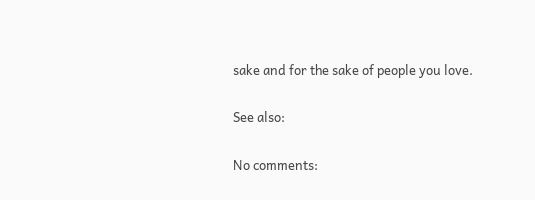sake and for the sake of people you love.

See also:

No comments: